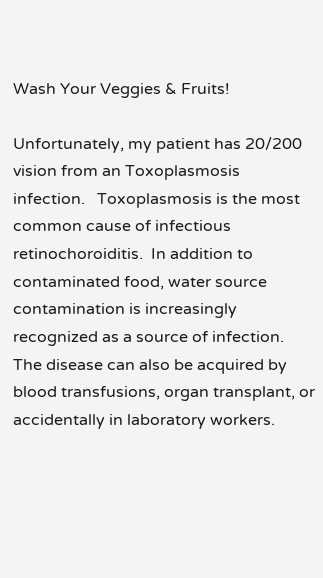Wash Your Veggies & Fruits!

Unfortunately, my patient has 20/200 vision from an Toxoplasmosis infection.   Toxoplasmosis is the most common cause of infectious retinochoroiditis.  In addition to contaminated food, water source contamination is increasingly recognized as a source of infection. The disease can also be acquired by blood transfusions, organ transplant, or accidentally in laboratory workers.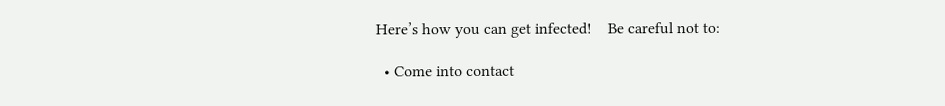Here’s how you can get infected!    Be careful not to:

  • Come into contact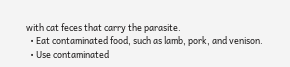with cat feces that carry the parasite.
  • Eat contaminated food, such as lamb, pork, and venison.
  • Use contaminated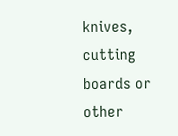knives, cutting boards or other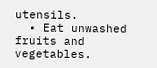utensils.
  • Eat unwashed fruits and vegetables.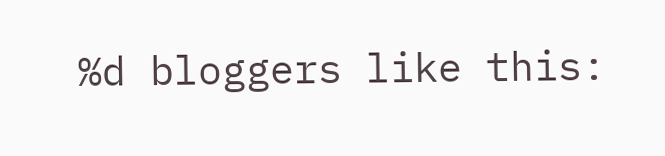%d bloggers like this: